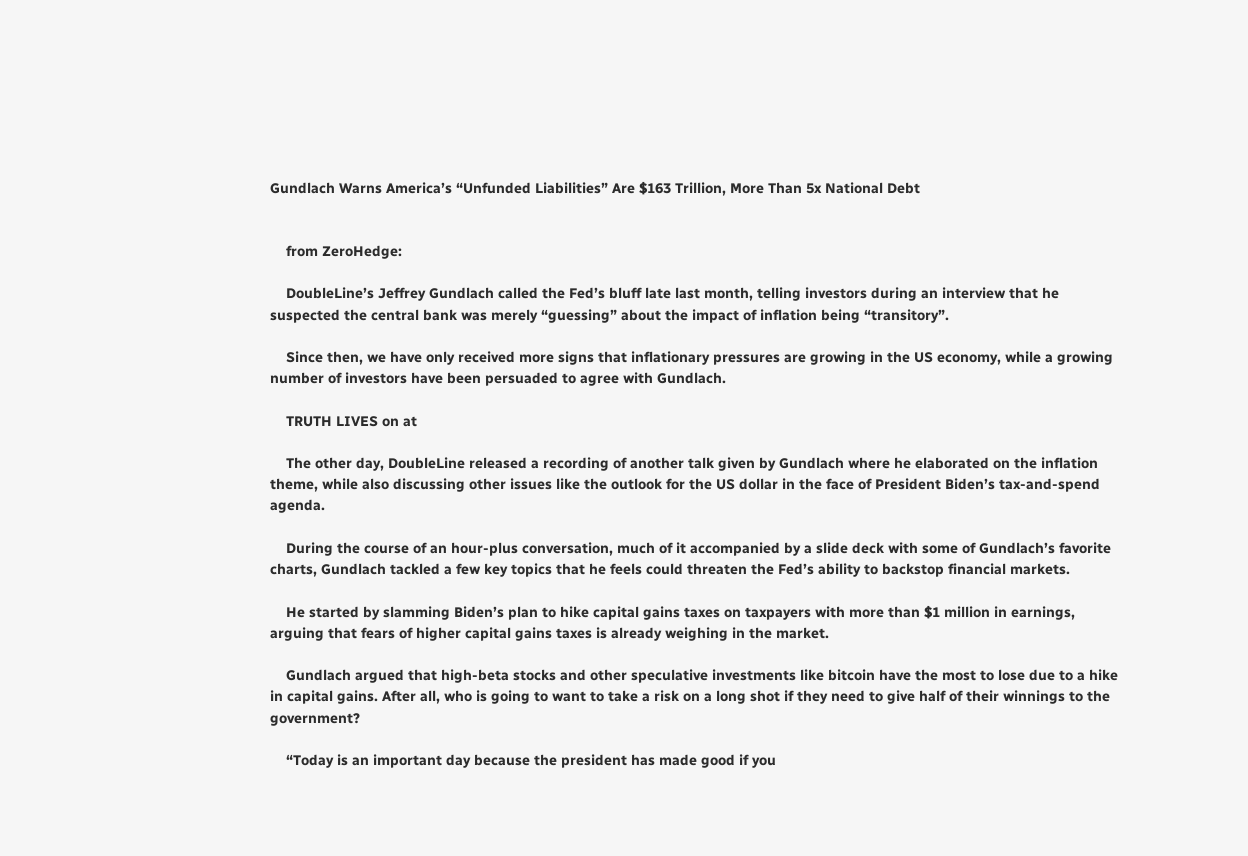Gundlach Warns America’s “Unfunded Liabilities” Are $163 Trillion, More Than 5x National Debt


    from ZeroHedge:

    DoubleLine’s Jeffrey Gundlach called the Fed’s bluff late last month, telling investors during an interview that he suspected the central bank was merely “guessing” about the impact of inflation being “transitory”.

    Since then, we have only received more signs that inflationary pressures are growing in the US economy, while a growing number of investors have been persuaded to agree with Gundlach.

    TRUTH LIVES on at

    The other day, DoubleLine released a recording of another talk given by Gundlach where he elaborated on the inflation theme, while also discussing other issues like the outlook for the US dollar in the face of President Biden’s tax-and-spend agenda.

    During the course of an hour-plus conversation, much of it accompanied by a slide deck with some of Gundlach’s favorite charts, Gundlach tackled a few key topics that he feels could threaten the Fed’s ability to backstop financial markets.

    He started by slamming Biden’s plan to hike capital gains taxes on taxpayers with more than $1 million in earnings, arguing that fears of higher capital gains taxes is already weighing in the market.

    Gundlach argued that high-beta stocks and other speculative investments like bitcoin have the most to lose due to a hike in capital gains. After all, who is going to want to take a risk on a long shot if they need to give half of their winnings to the government?

    “Today is an important day because the president has made good if you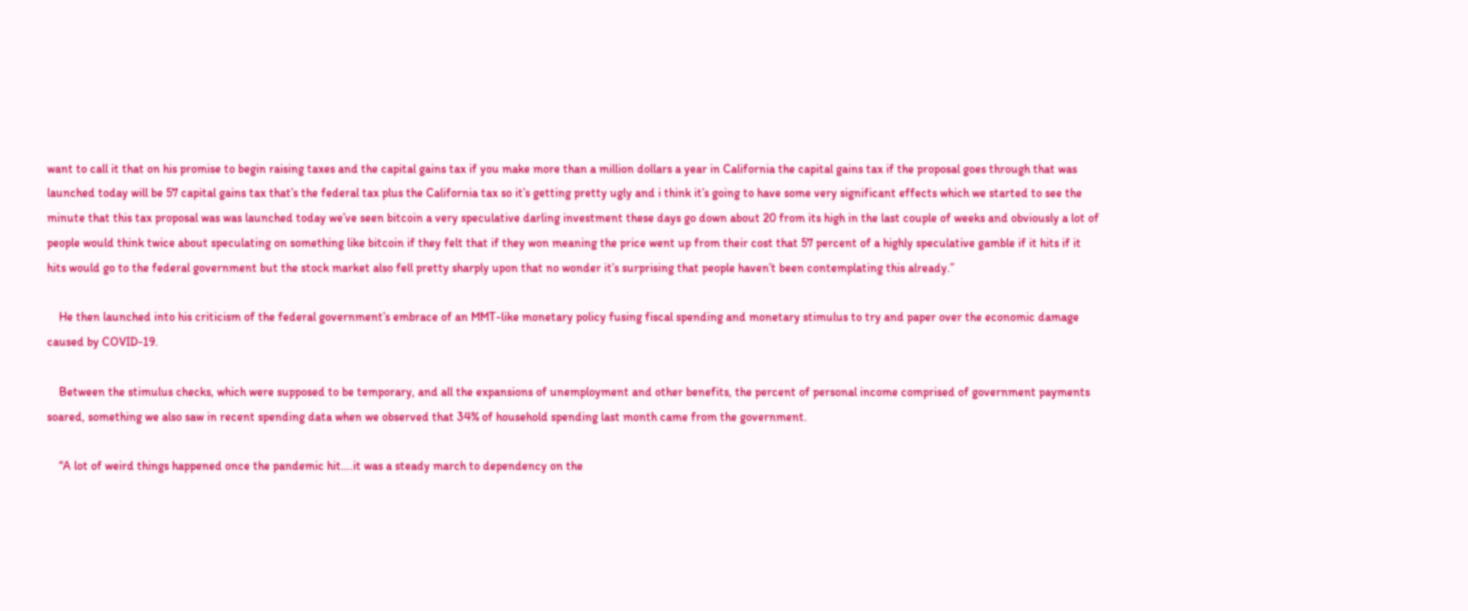want to call it that on his promise to begin raising taxes and the capital gains tax if you make more than a million dollars a year in California the capital gains tax if the proposal goes through that was launched today will be 57 capital gains tax that’s the federal tax plus the California tax so it’s getting pretty ugly and i think it’s going to have some very significant effects which we started to see the minute that this tax proposal was was launched today we’ve seen bitcoin a very speculative darling investment these days go down about 20 from its high in the last couple of weeks and obviously a lot of people would think twice about speculating on something like bitcoin if they felt that if they won meaning the price went up from their cost that 57 percent of a highly speculative gamble if it hits if it hits would go to the federal government but the stock market also fell pretty sharply upon that no wonder it’s surprising that people haven’t been contemplating this already.”

    He then launched into his criticism of the federal government’s embrace of an MMT-like monetary policy fusing fiscal spending and monetary stimulus to try and paper over the economic damage caused by COVID-19.

    Between the stimulus checks, which were supposed to be temporary, and all the expansions of unemployment and other benefits, the percent of personal income comprised of government payments soared, something we also saw in recent spending data when we observed that 34% of household spending last month came from the government.

    “A lot of weird things happened once the pandemic hit….it was a steady march to dependency on the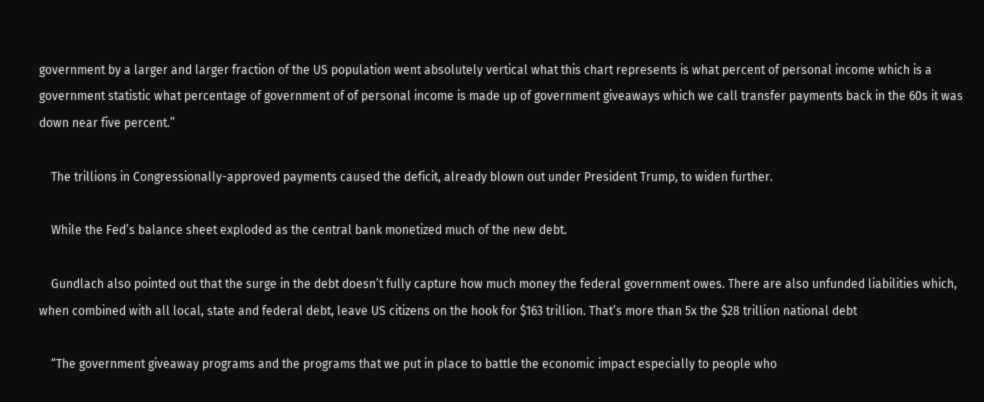government by a larger and larger fraction of the US population went absolutely vertical what this chart represents is what percent of personal income which is a government statistic what percentage of government of of personal income is made up of government giveaways which we call transfer payments back in the 60s it was down near five percent.”

    The trillions in Congressionally-approved payments caused the deficit, already blown out under President Trump, to widen further.

    While the Fed’s balance sheet exploded as the central bank monetized much of the new debt.

    Gundlach also pointed out that the surge in the debt doesn’t fully capture how much money the federal government owes. There are also unfunded liabilities which, when combined with all local, state and federal debt, leave US citizens on the hook for $163 trillion. That’s more than 5x the $28 trillion national debt

    “The government giveaway programs and the programs that we put in place to battle the economic impact especially to people who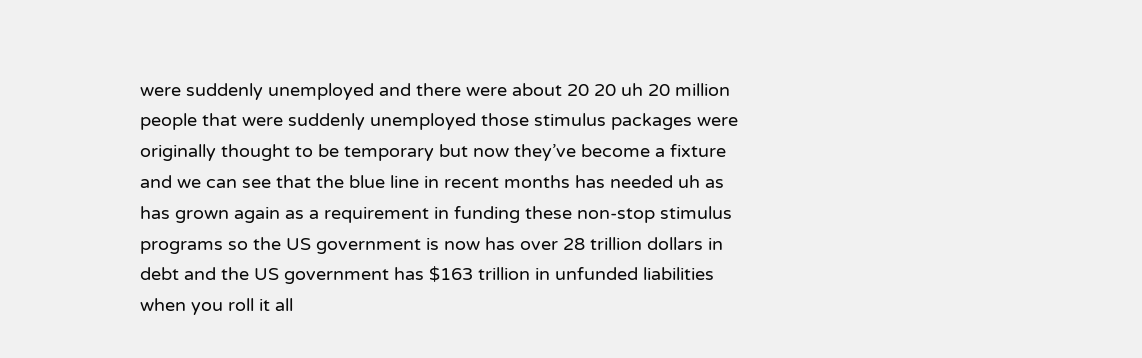were suddenly unemployed and there were about 20 20 uh 20 million people that were suddenly unemployed those stimulus packages were originally thought to be temporary but now they’ve become a fixture and we can see that the blue line in recent months has needed uh as has grown again as a requirement in funding these non-stop stimulus programs so the US government is now has over 28 trillion dollars in debt and the US government has $163 trillion in unfunded liabilities when you roll it all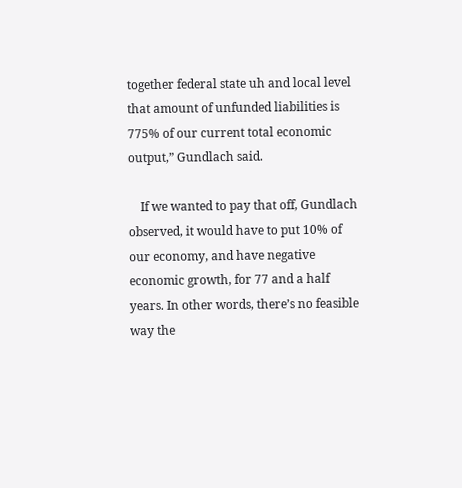together federal state uh and local level that amount of unfunded liabilities is 775% of our current total economic output,” Gundlach said.

    If we wanted to pay that off, Gundlach observed, it would have to put 10% of our economy, and have negative economic growth, for 77 and a half years. In other words, there’s no feasible way the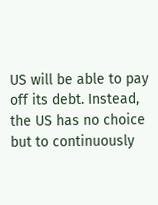US will be able to pay off its debt. Instead, the US has no choice but to continuously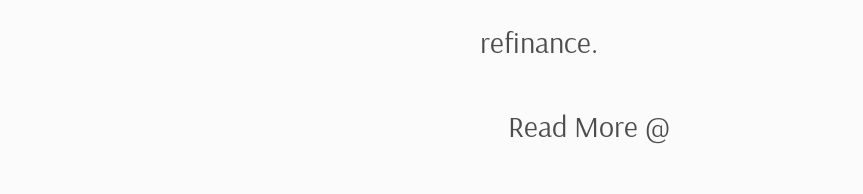refinance.

    Read More @